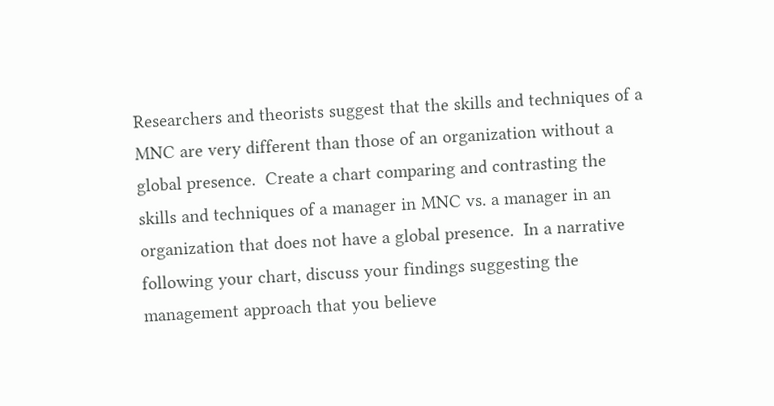Researchers and theorists suggest that the skills and techniques of a MNC are very different than those of an organization without a global presence.  Create a chart comparing and contrasting the skills and techniques of a manager in MNC vs. a manager in an organization that does not have a global presence.  In a narrative following your chart, discuss your findings suggesting the management approach that you believe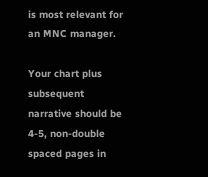is most relevant for an MNC manager.

Your chart plus subsequent narrative should be 4-5, non-double spaced pages in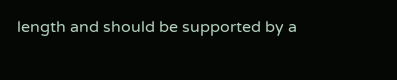length and should be supported by a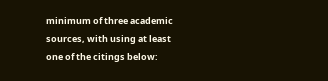minimum of three academic sources, with using at least one of the citings below: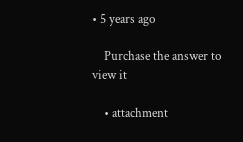• 5 years ago

    Purchase the answer to view it

    • attachment